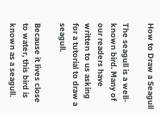How to Draw a Seagull

The seagull is a well-known bird. Many of our readers have written to us asking for a tutorial to draw a seagull.

Because it lives close to water, this bird is known as a seagull.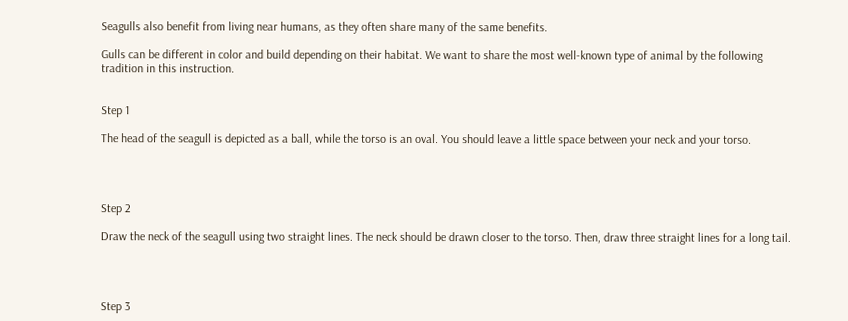Seagulls also benefit from living near humans, as they often share many of the same benefits.

Gulls can be different in color and build depending on their habitat. We want to share the most well-known type of animal by the following tradition in this instruction.


Step 1

The head of the seagull is depicted as a ball, while the torso is an oval. You should leave a little space between your neck and your torso.




Step 2

Draw the neck of the seagull using two straight lines. The neck should be drawn closer to the torso. Then, draw three straight lines for a long tail.




Step 3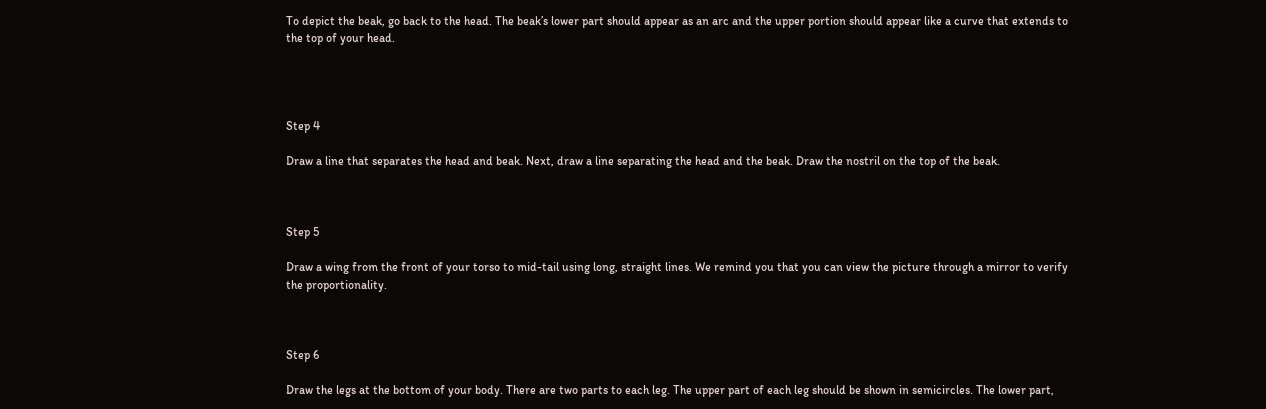To depict the beak, go back to the head. The beak’s lower part should appear as an arc and the upper portion should appear like a curve that extends to the top of your head.




Step 4

Draw a line that separates the head and beak. Next, draw a line separating the head and the beak. Draw the nostril on the top of the beak.



Step 5

Draw a wing from the front of your torso to mid-tail using long, straight lines. We remind you that you can view the picture through a mirror to verify the proportionality.



Step 6

Draw the legs at the bottom of your body. There are two parts to each leg. The upper part of each leg should be shown in semicircles. The lower part,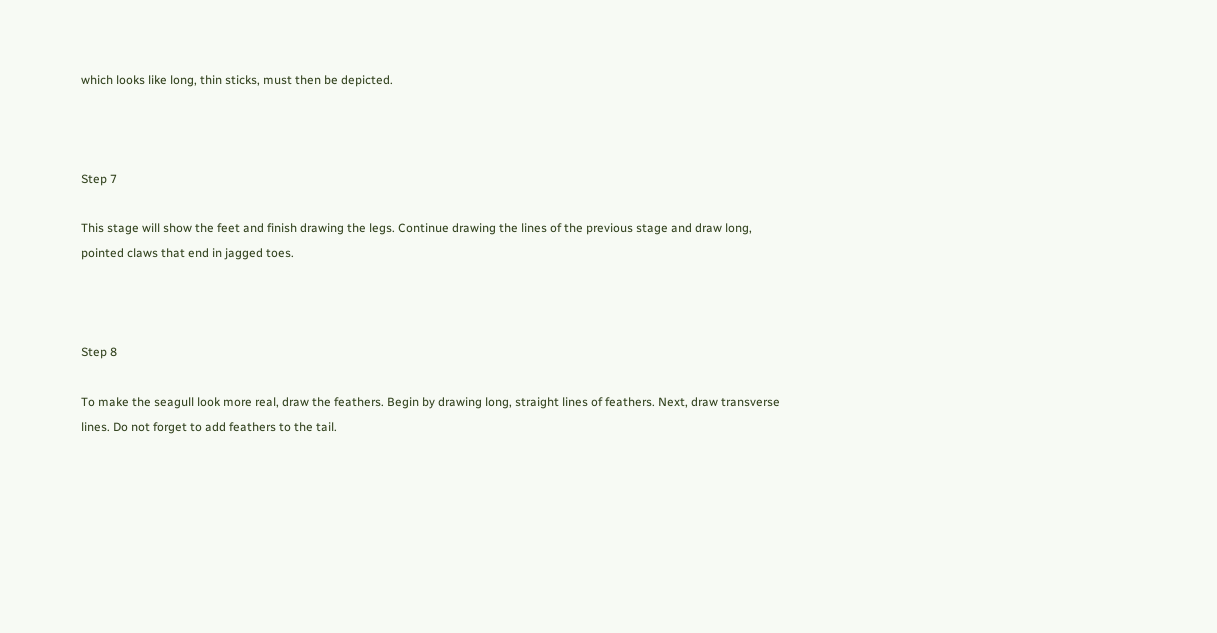which looks like long, thin sticks, must then be depicted.



Step 7

This stage will show the feet and finish drawing the legs. Continue drawing the lines of the previous stage and draw long, pointed claws that end in jagged toes.



Step 8

To make the seagull look more real, draw the feathers. Begin by drawing long, straight lines of feathers. Next, draw transverse lines. Do not forget to add feathers to the tail.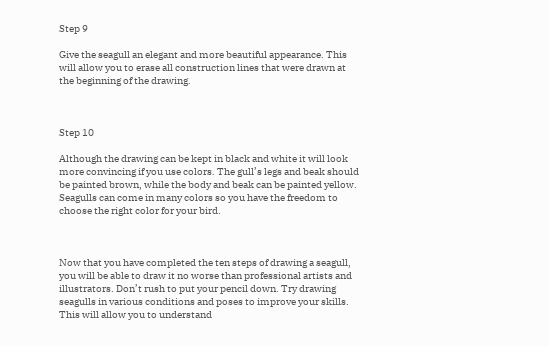Step 9

Give the seagull an elegant and more beautiful appearance. This will allow you to erase all construction lines that were drawn at the beginning of the drawing.



Step 10

Although the drawing can be kept in black and white it will look more convincing if you use colors. The gull’s legs and beak should be painted brown, while the body and beak can be painted yellow. Seagulls can come in many colors so you have the freedom to choose the right color for your bird.



Now that you have completed the ten steps of drawing a seagull, you will be able to draw it no worse than professional artists and illustrators. Don’t rush to put your pencil down. Try drawing seagulls in various conditions and poses to improve your skills. This will allow you to understand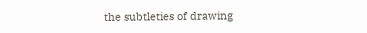the subtleties of drawing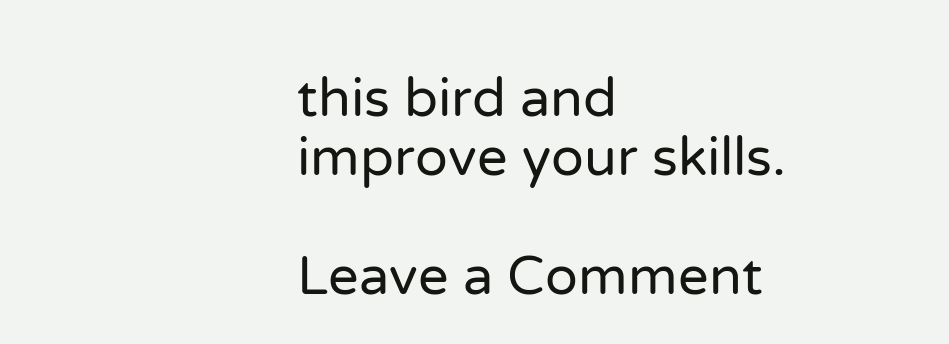this bird and improve your skills.

Leave a Comment